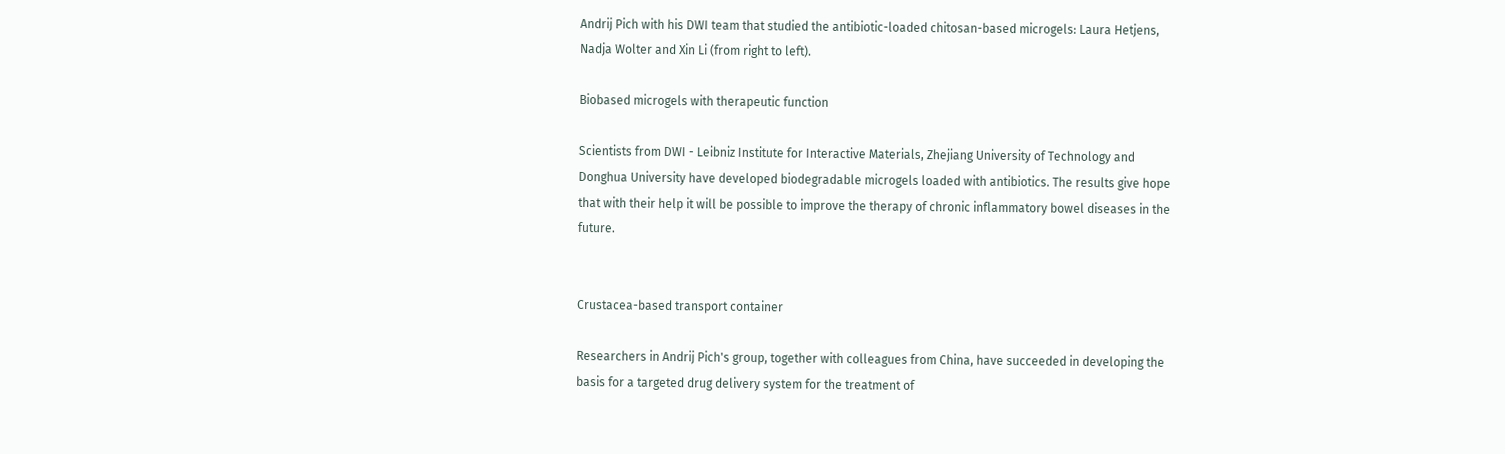Andrij Pich with his DWI team that studied the antibiotic-loaded chitosan-based microgels: Laura Hetjens, Nadja Wolter and Xin Li (from right to left).

Biobased microgels with therapeutic function

Scientists from DWI - Leibniz Institute for Interactive Materials, Zhejiang University of Technology and Donghua University have developed biodegradable microgels loaded with antibiotics. The results give hope that with their help it will be possible to improve the therapy of chronic inflammatory bowel diseases in the future.


Crustacea-based transport container

Researchers in Andrij Pich's group, together with colleagues from China, have succeeded in developing the basis for a targeted drug delivery system for the treatment of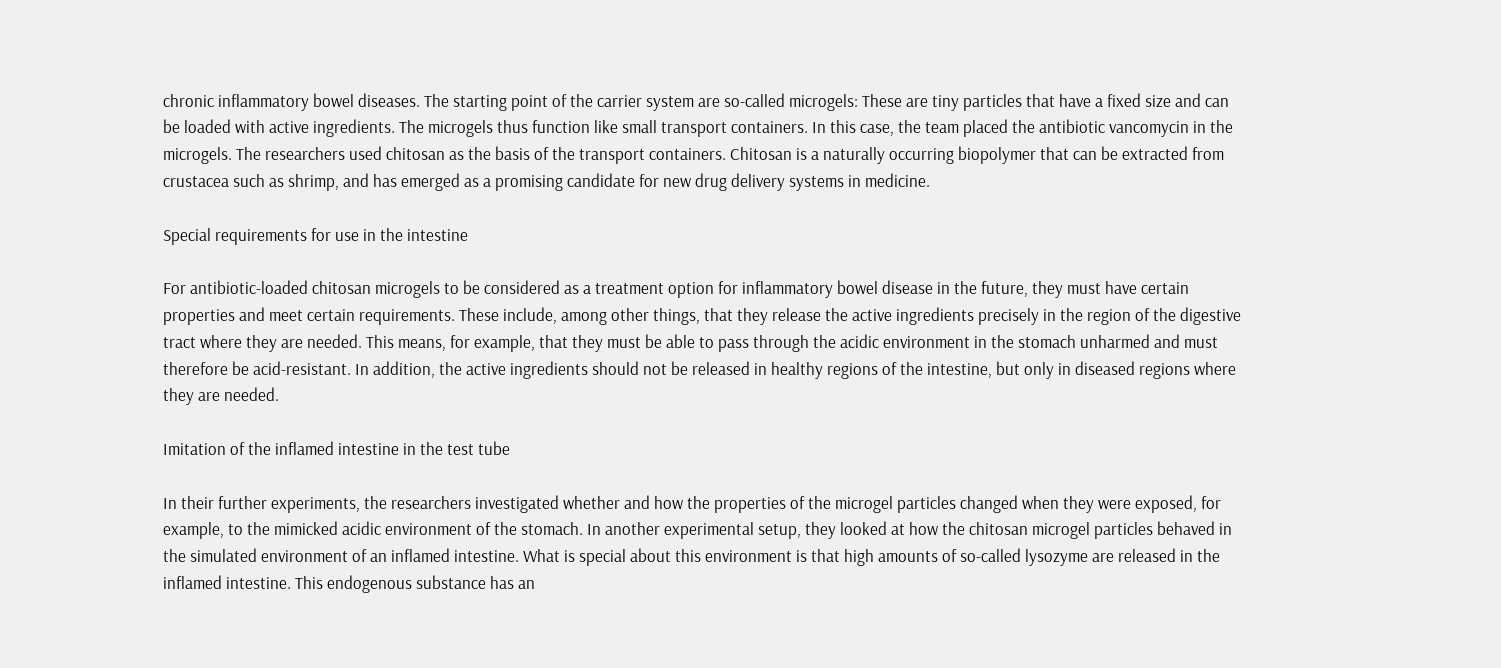chronic inflammatory bowel diseases. The starting point of the carrier system are so-called microgels: These are tiny particles that have a fixed size and can be loaded with active ingredients. The microgels thus function like small transport containers. In this case, the team placed the antibiotic vancomycin in the microgels. The researchers used chitosan as the basis of the transport containers. Chitosan is a naturally occurring biopolymer that can be extracted from crustacea such as shrimp, and has emerged as a promising candidate for new drug delivery systems in medicine.

Special requirements for use in the intestine

For antibiotic-loaded chitosan microgels to be considered as a treatment option for inflammatory bowel disease in the future, they must have certain properties and meet certain requirements. These include, among other things, that they release the active ingredients precisely in the region of the digestive tract where they are needed. This means, for example, that they must be able to pass through the acidic environment in the stomach unharmed and must therefore be acid-resistant. In addition, the active ingredients should not be released in healthy regions of the intestine, but only in diseased regions where they are needed.

Imitation of the inflamed intestine in the test tube

In their further experiments, the researchers investigated whether and how the properties of the microgel particles changed when they were exposed, for example, to the mimicked acidic environment of the stomach. In another experimental setup, they looked at how the chitosan microgel particles behaved in the simulated environment of an inflamed intestine. What is special about this environment is that high amounts of so-called lysozyme are released in the inflamed intestine. This endogenous substance has an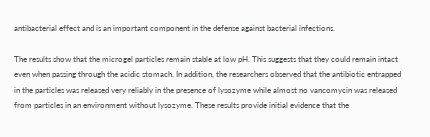antibacterial effect and is an important component in the defense against bacterial infections.

The results show that the microgel particles remain stable at low pH. This suggests that they could remain intact even when passing through the acidic stomach. In addition, the researchers observed that the antibiotic entrapped in the particles was released very reliably in the presence of lysozyme while almost no vancomycin was released from particles in an environment without lysozyme. These results provide initial evidence that the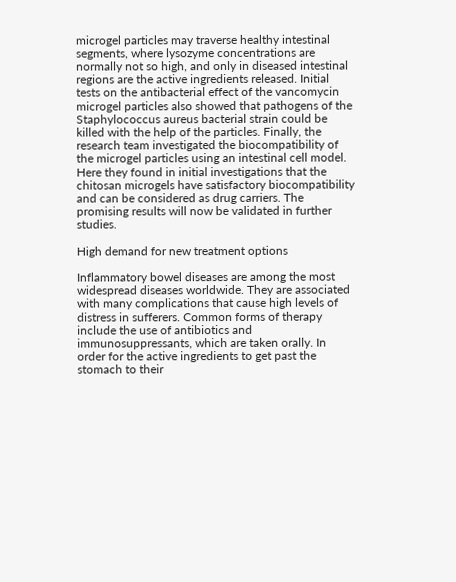microgel particles may traverse healthy intestinal segments, where lysozyme concentrations are normally not so high, and only in diseased intestinal regions are the active ingredients released. Initial tests on the antibacterial effect of the vancomycin microgel particles also showed that pathogens of the Staphylococcus aureus bacterial strain could be killed with the help of the particles. Finally, the research team investigated the biocompatibility of the microgel particles using an intestinal cell model. Here they found in initial investigations that the chitosan microgels have satisfactory biocompatibility and can be considered as drug carriers. The promising results will now be validated in further studies.

High demand for new treatment options

Inflammatory bowel diseases are among the most widespread diseases worldwide. They are associated with many complications that cause high levels of distress in sufferers. Common forms of therapy include the use of antibiotics and immunosuppressants, which are taken orally. In order for the active ingredients to get past the stomach to their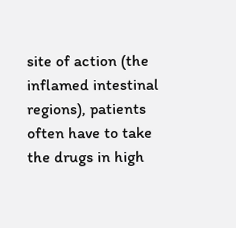site of action (the inflamed intestinal regions), patients often have to take the drugs in high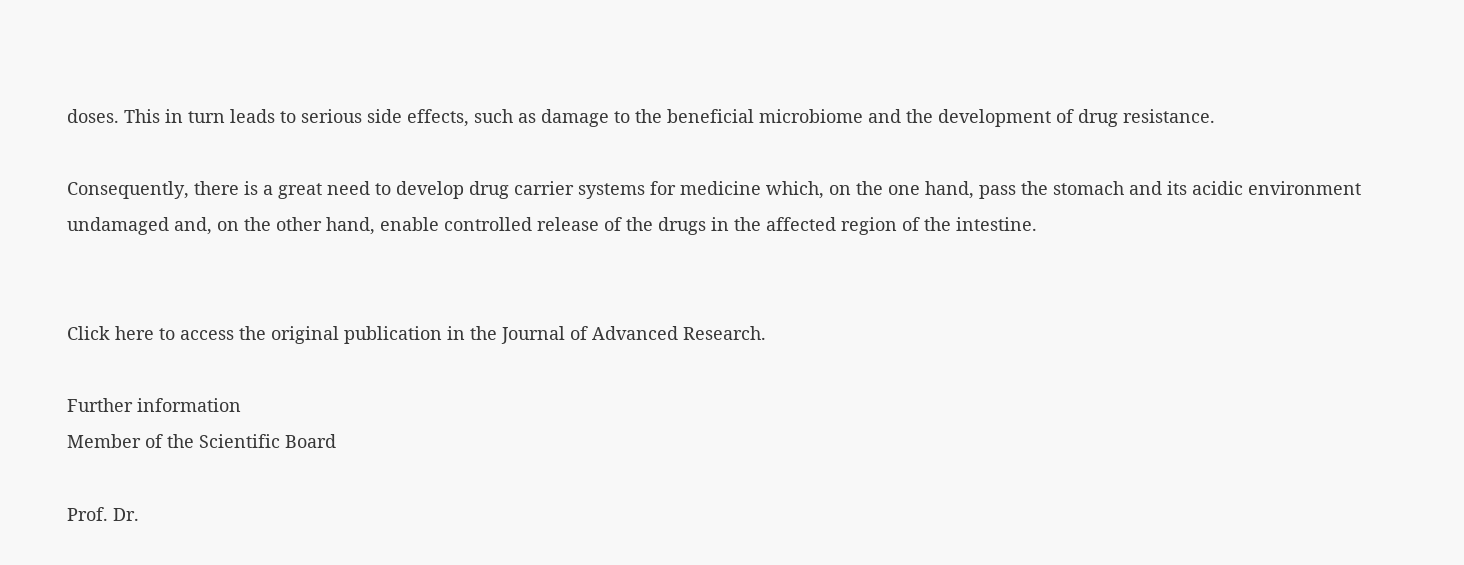doses. This in turn leads to serious side effects, such as damage to the beneficial microbiome and the development of drug resistance.

Consequently, there is a great need to develop drug carrier systems for medicine which, on the one hand, pass the stomach and its acidic environment undamaged and, on the other hand, enable controlled release of the drugs in the affected region of the intestine.


Click here to access the original publication in the Journal of Advanced Research.

Further information
Member of the Scientific Board

Prof. Dr.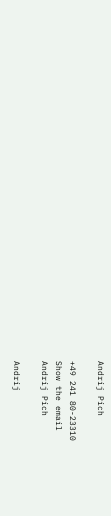Andrij Pich

+49 241 80-23310
Show the email
Andrij Pich

Andrij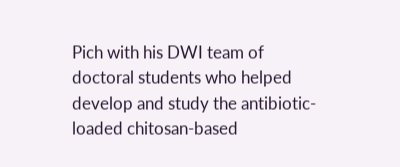Pich with his DWI team of doctoral students who helped develop and study the antibiotic-loaded chitosan-based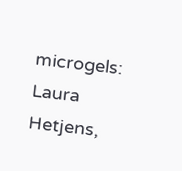microgels: Laura Hetjens,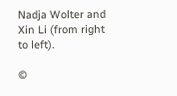Nadja Wolter and Xin Li (from right to left).

©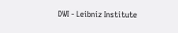DWI - Leibniz Institute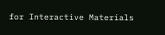for Interactive Materials